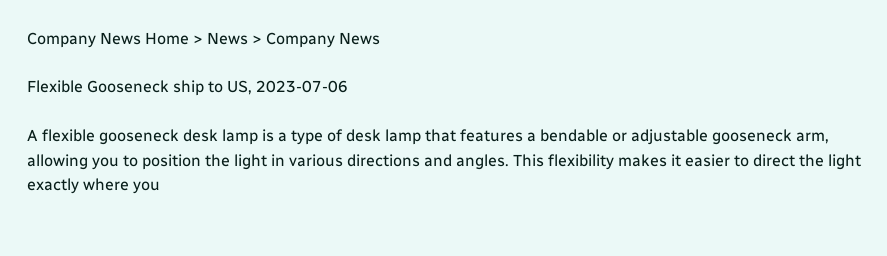Company News Home > News > Company News

Flexible Gooseneck ship to US, 2023-07-06

A flexible gooseneck desk lamp is a type of desk lamp that features a bendable or adjustable gooseneck arm, allowing you to position the light in various directions and angles. This flexibility makes it easier to direct the light exactly where you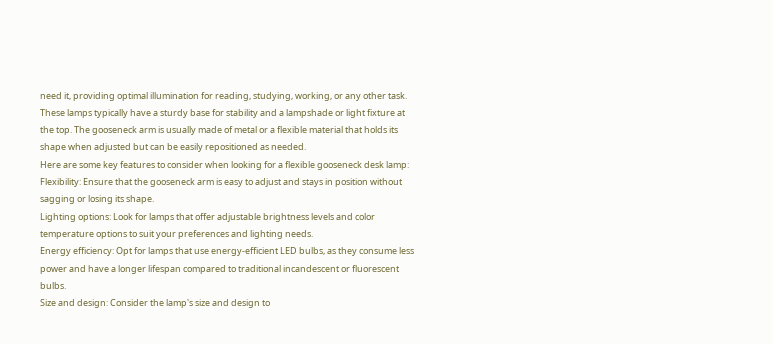need it, providing optimal illumination for reading, studying, working, or any other task.
These lamps typically have a sturdy base for stability and a lampshade or light fixture at the top. The gooseneck arm is usually made of metal or a flexible material that holds its shape when adjusted but can be easily repositioned as needed.
Here are some key features to consider when looking for a flexible gooseneck desk lamp:
Flexibility: Ensure that the gooseneck arm is easy to adjust and stays in position without sagging or losing its shape.
Lighting options: Look for lamps that offer adjustable brightness levels and color temperature options to suit your preferences and lighting needs.
Energy efficiency: Opt for lamps that use energy-efficient LED bulbs, as they consume less power and have a longer lifespan compared to traditional incandescent or fluorescent bulbs.
Size and design: Consider the lamp's size and design to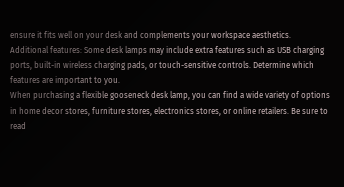ensure it fits well on your desk and complements your workspace aesthetics.
Additional features: Some desk lamps may include extra features such as USB charging ports, built-in wireless charging pads, or touch-sensitive controls. Determine which features are important to you.
When purchasing a flexible gooseneck desk lamp, you can find a wide variety of options in home decor stores, furniture stores, electronics stores, or online retailers. Be sure to read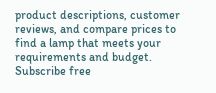product descriptions, customer reviews, and compare prices to find a lamp that meets your requirements and budget.
Subscribe free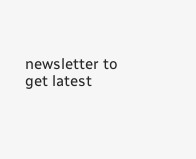newsletter to get latest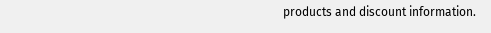products and discount information.